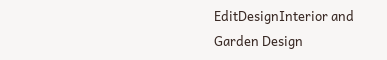EditDesignInterior and Garden Design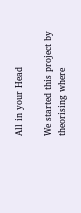All in your Head

We started this project by theorising where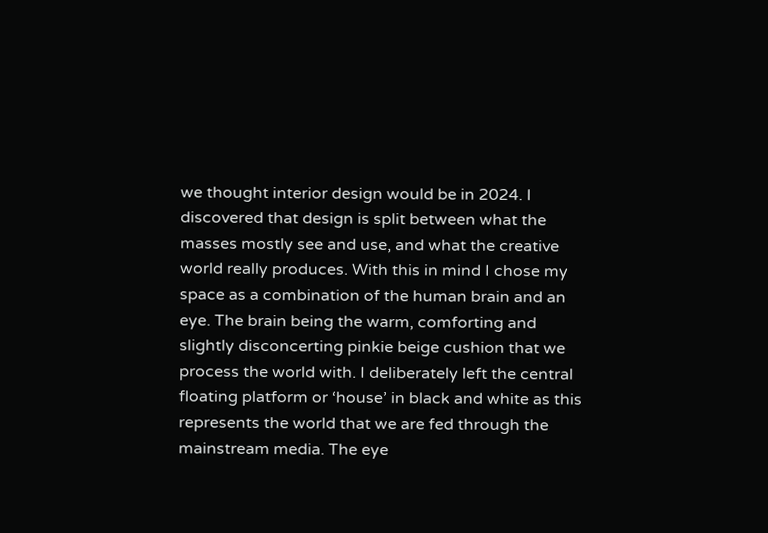we thought interior design would be in 2024. I discovered that design is split between what the masses mostly see and use, and what the creative world really produces. With this in mind I chose my space as a combination of the human brain and an eye. The brain being the warm, comforting and slightly disconcerting pinkie beige cushion that we process the world with. I deliberately left the central floating platform or ‘house’ in black and white as this represents the world that we are fed through the mainstream media. The eye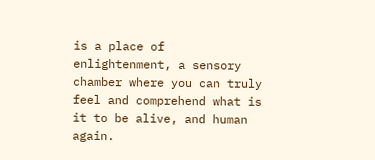is a place of enlightenment, a sensory chamber where you can truly feel and comprehend what is it to be alive, and human again.